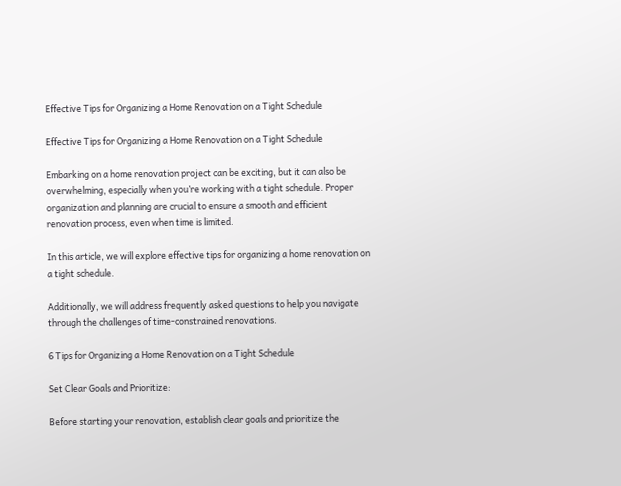Effective Tips for Organizing a Home Renovation on a Tight Schedule

Effective Tips for Organizing a Home Renovation on a Tight Schedule

Embarking on a home renovation project can be exciting, but it can also be overwhelming, especially when you’re working with a tight schedule. Proper organization and planning are crucial to ensure a smooth and efficient renovation process, even when time is limited.

In this article, we will explore effective tips for organizing a home renovation on a tight schedule.

Additionally, we will address frequently asked questions to help you navigate through the challenges of time-constrained renovations.

6 Tips for Organizing a Home Renovation on a Tight Schedule

Set Clear Goals and Prioritize:

Before starting your renovation, establish clear goals and prioritize the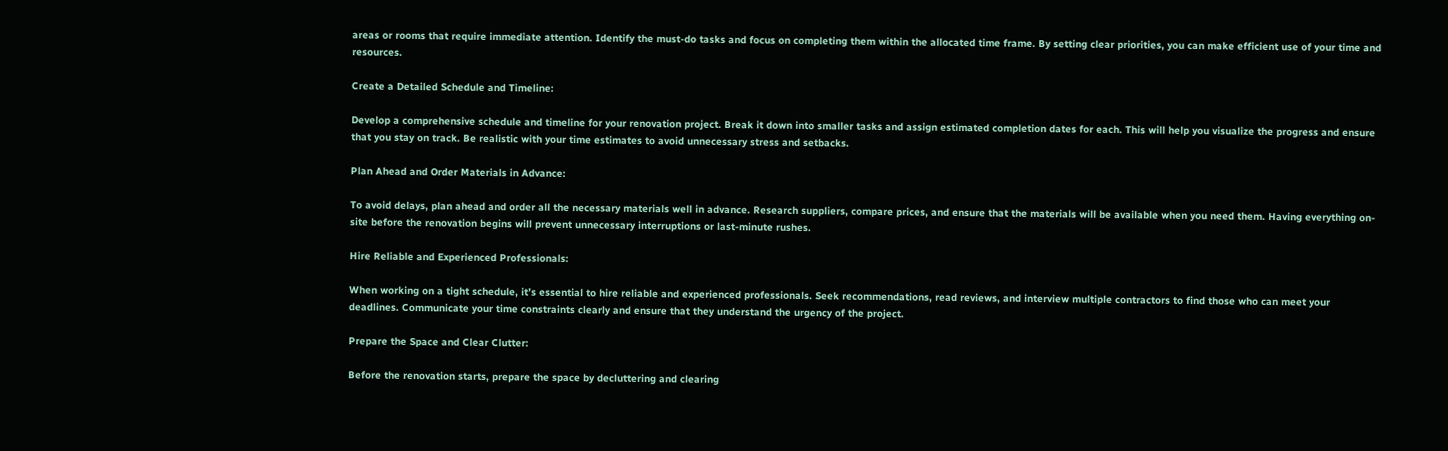areas or rooms that require immediate attention. Identify the must-do tasks and focus on completing them within the allocated time frame. By setting clear priorities, you can make efficient use of your time and resources.

Create a Detailed Schedule and Timeline:

Develop a comprehensive schedule and timeline for your renovation project. Break it down into smaller tasks and assign estimated completion dates for each. This will help you visualize the progress and ensure that you stay on track. Be realistic with your time estimates to avoid unnecessary stress and setbacks.

Plan Ahead and Order Materials in Advance:

To avoid delays, plan ahead and order all the necessary materials well in advance. Research suppliers, compare prices, and ensure that the materials will be available when you need them. Having everything on-site before the renovation begins will prevent unnecessary interruptions or last-minute rushes.

Hire Reliable and Experienced Professionals:

When working on a tight schedule, it’s essential to hire reliable and experienced professionals. Seek recommendations, read reviews, and interview multiple contractors to find those who can meet your deadlines. Communicate your time constraints clearly and ensure that they understand the urgency of the project.

Prepare the Space and Clear Clutter:

Before the renovation starts, prepare the space by decluttering and clearing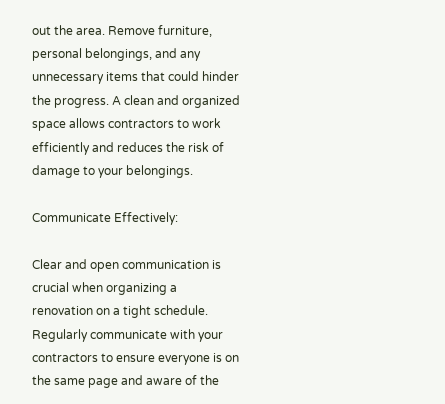out the area. Remove furniture, personal belongings, and any unnecessary items that could hinder the progress. A clean and organized space allows contractors to work efficiently and reduces the risk of damage to your belongings.

Communicate Effectively:

Clear and open communication is crucial when organizing a renovation on a tight schedule. Regularly communicate with your contractors to ensure everyone is on the same page and aware of the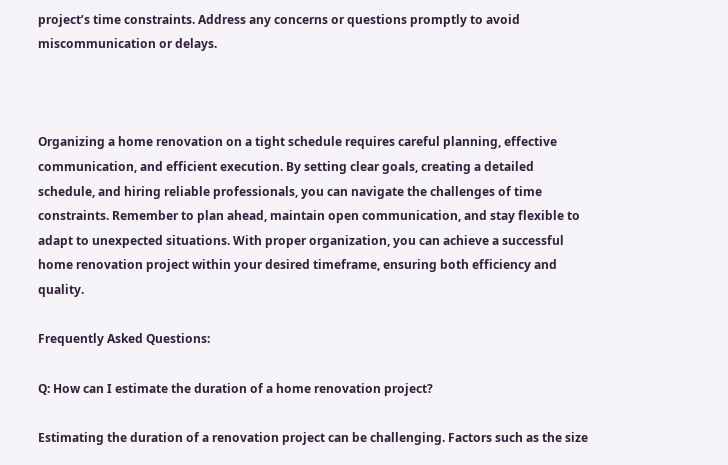project’s time constraints. Address any concerns or questions promptly to avoid miscommunication or delays.



Organizing a home renovation on a tight schedule requires careful planning, effective communication, and efficient execution. By setting clear goals, creating a detailed schedule, and hiring reliable professionals, you can navigate the challenges of time constraints. Remember to plan ahead, maintain open communication, and stay flexible to adapt to unexpected situations. With proper organization, you can achieve a successful home renovation project within your desired timeframe, ensuring both efficiency and quality.

Frequently Asked Questions:

Q: How can I estimate the duration of a home renovation project?

Estimating the duration of a renovation project can be challenging. Factors such as the size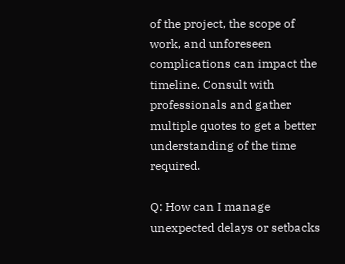of the project, the scope of work, and unforeseen complications can impact the timeline. Consult with professionals and gather multiple quotes to get a better understanding of the time required.

Q: How can I manage unexpected delays or setbacks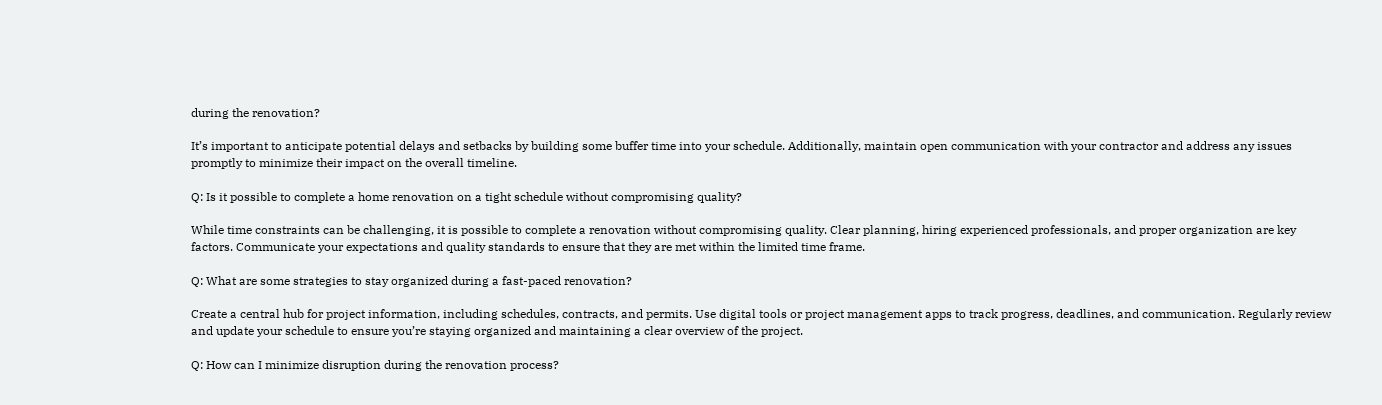during the renovation?

It’s important to anticipate potential delays and setbacks by building some buffer time into your schedule. Additionally, maintain open communication with your contractor and address any issues promptly to minimize their impact on the overall timeline.

Q: Is it possible to complete a home renovation on a tight schedule without compromising quality?

While time constraints can be challenging, it is possible to complete a renovation without compromising quality. Clear planning, hiring experienced professionals, and proper organization are key factors. Communicate your expectations and quality standards to ensure that they are met within the limited time frame.

Q: What are some strategies to stay organized during a fast-paced renovation?

Create a central hub for project information, including schedules, contracts, and permits. Use digital tools or project management apps to track progress, deadlines, and communication. Regularly review and update your schedule to ensure you’re staying organized and maintaining a clear overview of the project.

Q: How can I minimize disruption during the renovation process?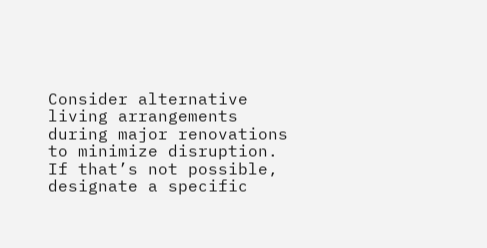Consider alternative living arrangements during major renovations to minimize disruption. If that’s not possible, designate a specific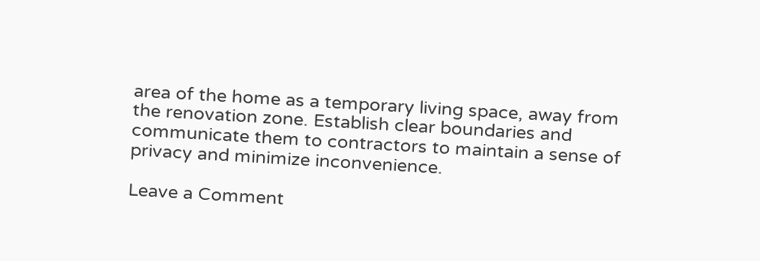area of the home as a temporary living space, away from the renovation zone. Establish clear boundaries and communicate them to contractors to maintain a sense of privacy and minimize inconvenience.

Leave a Comment